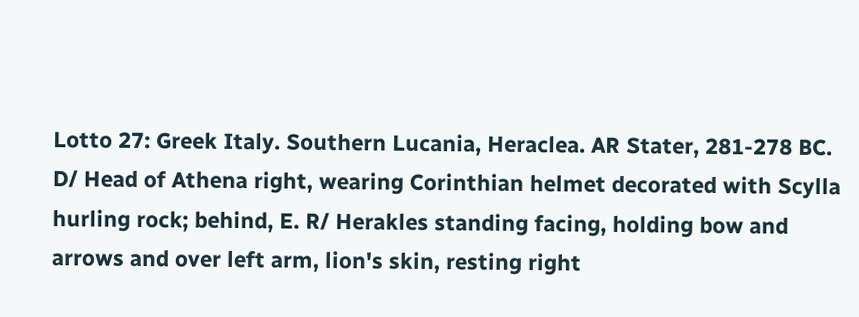Lotto 27: Greek Italy. Southern Lucania, Heraclea. AR Stater, 281-278 BC. D/ Head of Athena right, wearing Corinthian helmet decorated with Scylla hurling rock; behind, E. R/ Herakles standing facing, holding bow and arrows and over left arm, lion's skin, resting right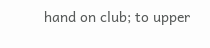hand on club; to upper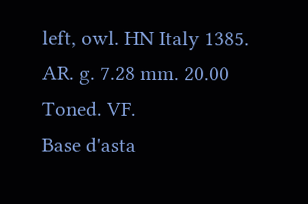left, owl. HN Italy 1385. AR. g. 7.28 mm. 20.00 Toned. VF.
Base d'asta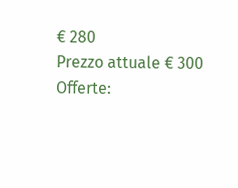€ 280
Prezzo attuale € 300
Offerte: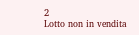2
Lotto non in vendita